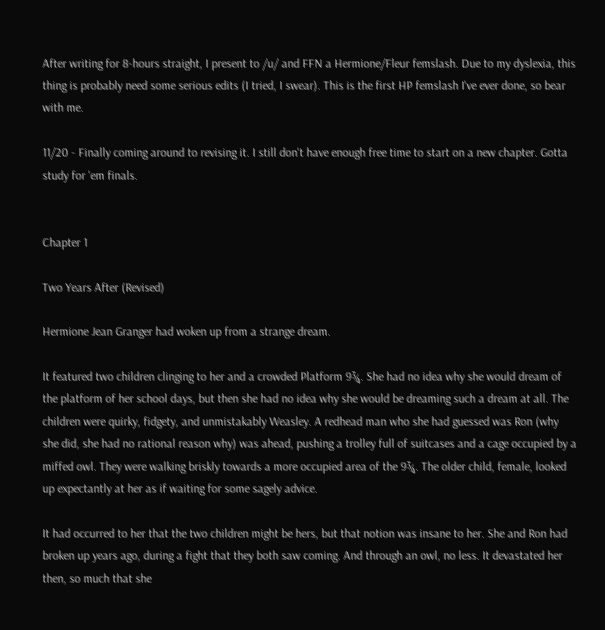After writing for 8-hours straight, I present to /u/ and FFN a Hermione/Fleur femslash. Due to my dyslexia, this thing is probably need some serious edits (I tried, I swear). This is the first HP femslash I've ever done, so bear with me.

11/20 - Finally coming around to revising it. I still don't have enough free time to start on a new chapter. Gotta study for 'em finals.


Chapter 1

Two Years After (Revised)

Hermione Jean Granger had woken up from a strange dream.

It featured two children clinging to her and a crowded Platform 9¾. She had no idea why she would dream of the platform of her school days, but then she had no idea why she would be dreaming such a dream at all. The children were quirky, fidgety, and unmistakably Weasley. A redhead man who she had guessed was Ron (why she did, she had no rational reason why) was ahead, pushing a trolley full of suitcases and a cage occupied by a miffed owl. They were walking briskly towards a more occupied area of the 9¾. The older child, female, looked up expectantly at her as if waiting for some sagely advice.

It had occurred to her that the two children might be hers, but that notion was insane to her. She and Ron had broken up years ago, during a fight that they both saw coming. And through an owl, no less. It devastated her then, so much that she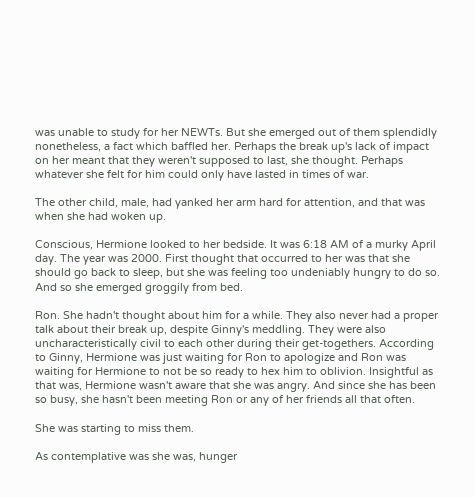was unable to study for her NEWTs. But she emerged out of them splendidly nonetheless, a fact which baffled her. Perhaps the break up's lack of impact on her meant that they weren't supposed to last, she thought. Perhaps whatever she felt for him could only have lasted in times of war.

The other child, male, had yanked her arm hard for attention, and that was when she had woken up.

Conscious, Hermione looked to her bedside. It was 6:18 AM of a murky April day. The year was 2000. First thought that occurred to her was that she should go back to sleep, but she was feeling too undeniably hungry to do so. And so she emerged groggily from bed.

Ron. She hadn't thought about him for a while. They also never had a proper talk about their break up, despite Ginny's meddling. They were also uncharacteristically civil to each other during their get-togethers. According to Ginny, Hermione was just waiting for Ron to apologize and Ron was waiting for Hermione to not be so ready to hex him to oblivion. Insightful as that was, Hermione wasn't aware that she was angry. And since she has been so busy, she hasn't been meeting Ron or any of her friends all that often.

She was starting to miss them.

As contemplative was she was, hunger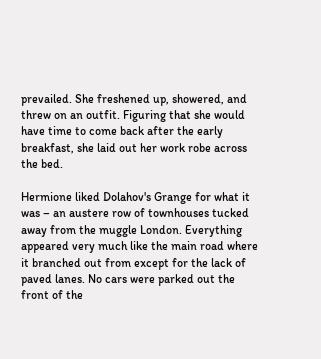prevailed. She freshened up, showered, and threw on an outfit. Figuring that she would have time to come back after the early breakfast, she laid out her work robe across the bed.

Hermione liked Dolahov's Grange for what it was – an austere row of townhouses tucked away from the muggle London. Everything appeared very much like the main road where it branched out from except for the lack of paved lanes. No cars were parked out the front of the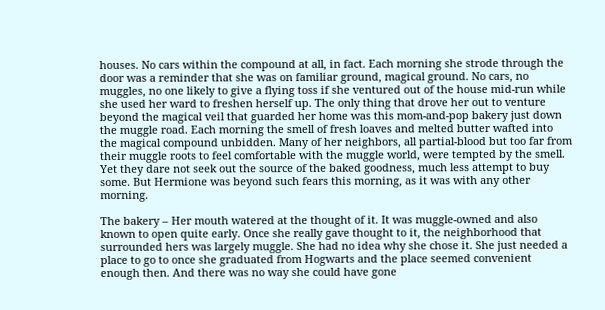houses. No cars within the compound at all, in fact. Each morning she strode through the door was a reminder that she was on familiar ground, magical ground. No cars, no muggles, no one likely to give a flying toss if she ventured out of the house mid-run while she used her ward to freshen herself up. The only thing that drove her out to venture beyond the magical veil that guarded her home was this mom-and-pop bakery just down the muggle road. Each morning the smell of fresh loaves and melted butter wafted into the magical compound unbidden. Many of her neighbors, all partial-blood but too far from their muggle roots to feel comfortable with the muggle world, were tempted by the smell. Yet they dare not seek out the source of the baked goodness, much less attempt to buy some. But Hermione was beyond such fears this morning, as it was with any other morning.

The bakery – Her mouth watered at the thought of it. It was muggle-owned and also known to open quite early. Once she really gave thought to it, the neighborhood that surrounded hers was largely muggle. She had no idea why she chose it. She just needed a place to go to once she graduated from Hogwarts and the place seemed convenient enough then. And there was no way she could have gone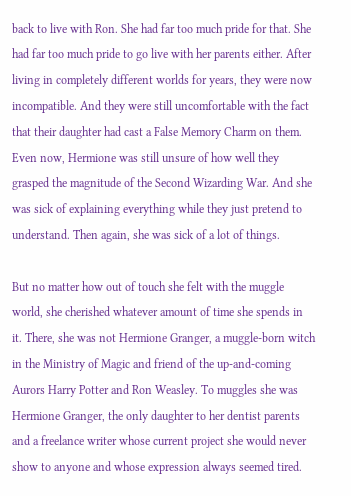back to live with Ron. She had far too much pride for that. She had far too much pride to go live with her parents either. After living in completely different worlds for years, they were now incompatible. And they were still uncomfortable with the fact that their daughter had cast a False Memory Charm on them. Even now, Hermione was still unsure of how well they grasped the magnitude of the Second Wizarding War. And she was sick of explaining everything while they just pretend to understand. Then again, she was sick of a lot of things.

But no matter how out of touch she felt with the muggle world, she cherished whatever amount of time she spends in it. There, she was not Hermione Granger, a muggle-born witch in the Ministry of Magic and friend of the up-and-coming Aurors Harry Potter and Ron Weasley. To muggles she was Hermione Granger, the only daughter to her dentist parents and a freelance writer whose current project she would never show to anyone and whose expression always seemed tired.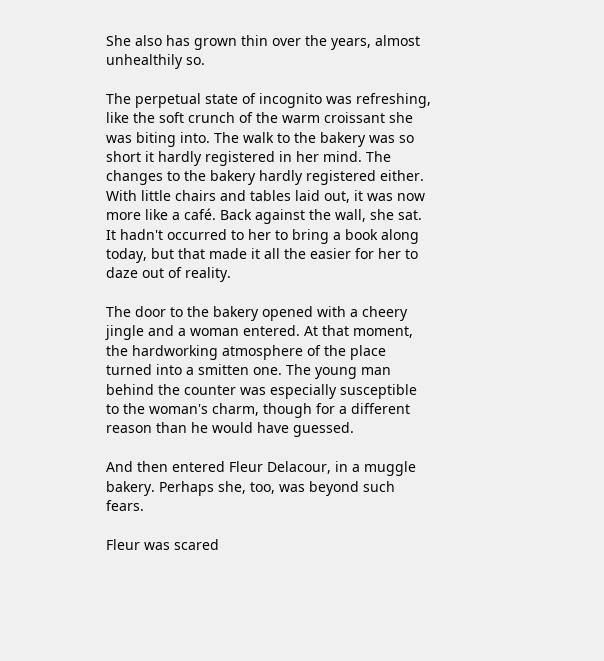She also has grown thin over the years, almost unhealthily so.

The perpetual state of incognito was refreshing, like the soft crunch of the warm croissant she was biting into. The walk to the bakery was so short it hardly registered in her mind. The changes to the bakery hardly registered either. With little chairs and tables laid out, it was now more like a café. Back against the wall, she sat. It hadn't occurred to her to bring a book along today, but that made it all the easier for her to daze out of reality.

The door to the bakery opened with a cheery jingle and a woman entered. At that moment, the hardworking atmosphere of the place turned into a smitten one. The young man behind the counter was especially susceptible to the woman's charm, though for a different reason than he would have guessed.

And then entered Fleur Delacour, in a muggle bakery. Perhaps she, too, was beyond such fears.

Fleur was scared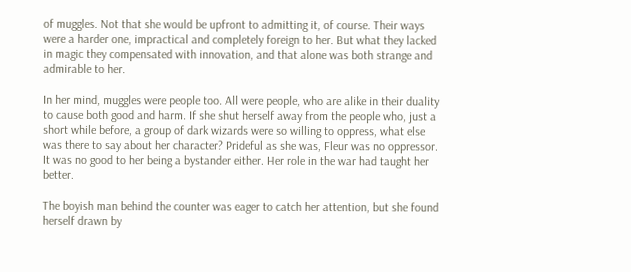of muggles. Not that she would be upfront to admitting it, of course. Their ways were a harder one, impractical and completely foreign to her. But what they lacked in magic they compensated with innovation, and that alone was both strange and admirable to her.

In her mind, muggles were people too. All were people, who are alike in their duality to cause both good and harm. If she shut herself away from the people who, just a short while before, a group of dark wizards were so willing to oppress, what else was there to say about her character? Prideful as she was, Fleur was no oppressor. It was no good to her being a bystander either. Her role in the war had taught her better.

The boyish man behind the counter was eager to catch her attention, but she found herself drawn by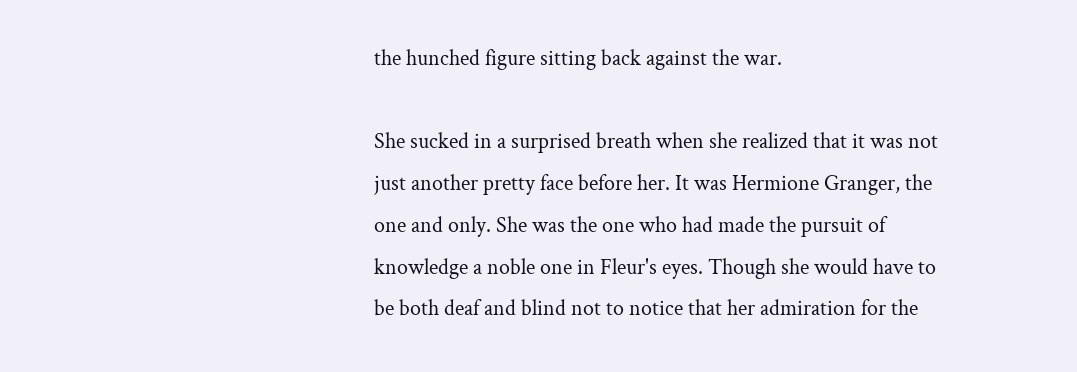the hunched figure sitting back against the war.

She sucked in a surprised breath when she realized that it was not just another pretty face before her. It was Hermione Granger, the one and only. She was the one who had made the pursuit of knowledge a noble one in Fleur's eyes. Though she would have to be both deaf and blind not to notice that her admiration for the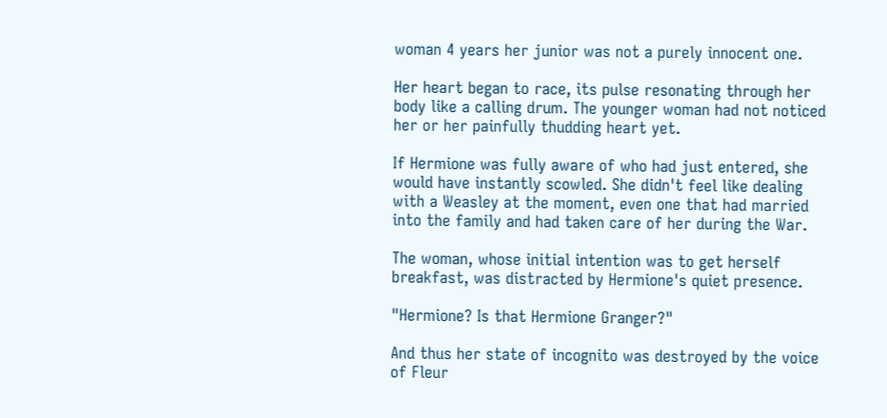woman 4 years her junior was not a purely innocent one.

Her heart began to race, its pulse resonating through her body like a calling drum. The younger woman had not noticed her or her painfully thudding heart yet.

If Hermione was fully aware of who had just entered, she would have instantly scowled. She didn't feel like dealing with a Weasley at the moment, even one that had married into the family and had taken care of her during the War.

The woman, whose initial intention was to get herself breakfast, was distracted by Hermione's quiet presence.

"Hermione? Is that Hermione Granger?"

And thus her state of incognito was destroyed by the voice of Fleur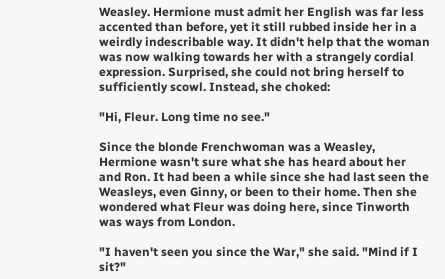Weasley. Hermione must admit her English was far less accented than before, yet it still rubbed inside her in a weirdly indescribable way. It didn't help that the woman was now walking towards her with a strangely cordial expression. Surprised, she could not bring herself to sufficiently scowl. Instead, she choked:

"Hi, Fleur. Long time no see."

Since the blonde Frenchwoman was a Weasley, Hermione wasn't sure what she has heard about her and Ron. It had been a while since she had last seen the Weasleys, even Ginny, or been to their home. Then she wondered what Fleur was doing here, since Tinworth was ways from London.

"I haven't seen you since the War," she said. "Mind if I sit?"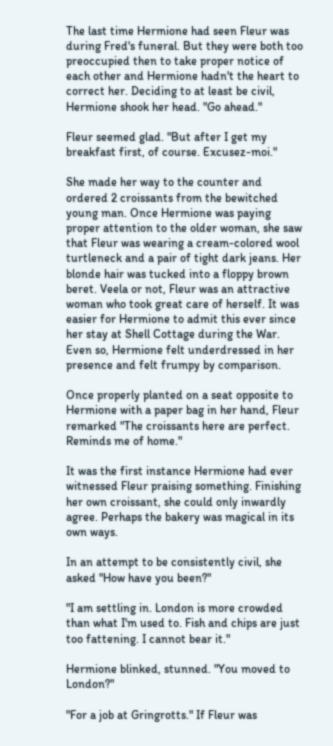The last time Hermione had seen Fleur was during Fred's funeral. But they were both too preoccupied then to take proper notice of each other and Hermione hadn't the heart to correct her. Deciding to at least be civil, Hermione shook her head. "Go ahead."

Fleur seemed glad. "But after I get my breakfast first, of course. Excusez-moi."

She made her way to the counter and ordered 2 croissants from the bewitched young man. Once Hermione was paying proper attention to the older woman, she saw that Fleur was wearing a cream-colored wool turtleneck and a pair of tight dark jeans. Her blonde hair was tucked into a floppy brown beret. Veela or not, Fleur was an attractive woman who took great care of herself. It was easier for Hermione to admit this ever since her stay at Shell Cottage during the War. Even so, Hermione felt underdressed in her presence and felt frumpy by comparison.

Once properly planted on a seat opposite to Hermione with a paper bag in her hand, Fleur remarked "The croissants here are perfect. Reminds me of home."

It was the first instance Hermione had ever witnessed Fleur praising something. Finishing her own croissant, she could only inwardly agree. Perhaps the bakery was magical in its own ways.

In an attempt to be consistently civil, she asked "How have you been?"

"I am settling in. London is more crowded than what I'm used to. Fish and chips are just too fattening. I cannot bear it."

Hermione blinked, stunned. "You moved to London?"

"For a job at Gringrotts." If Fleur was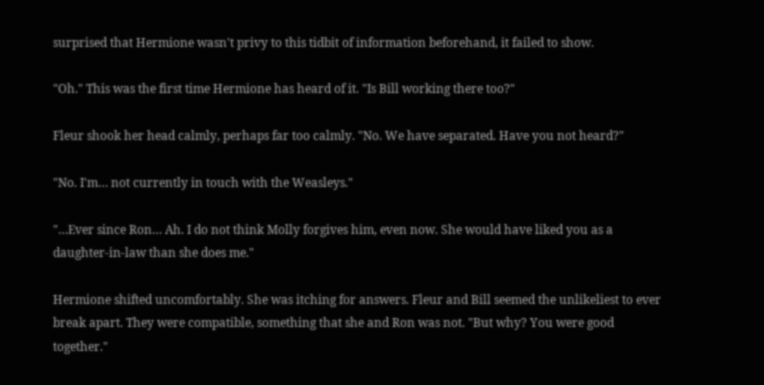surprised that Hermione wasn't privy to this tidbit of information beforehand, it failed to show.

"Oh." This was the first time Hermione has heard of it. "Is Bill working there too?"

Fleur shook her head calmly, perhaps far too calmly. "No. We have separated. Have you not heard?"

"No. I'm… not currently in touch with the Weasleys."

"…Ever since Ron… Ah. I do not think Molly forgives him, even now. She would have liked you as a daughter-in-law than she does me."

Hermione shifted uncomfortably. She was itching for answers. Fleur and Bill seemed the unlikeliest to ever break apart. They were compatible, something that she and Ron was not. "But why? You were good together."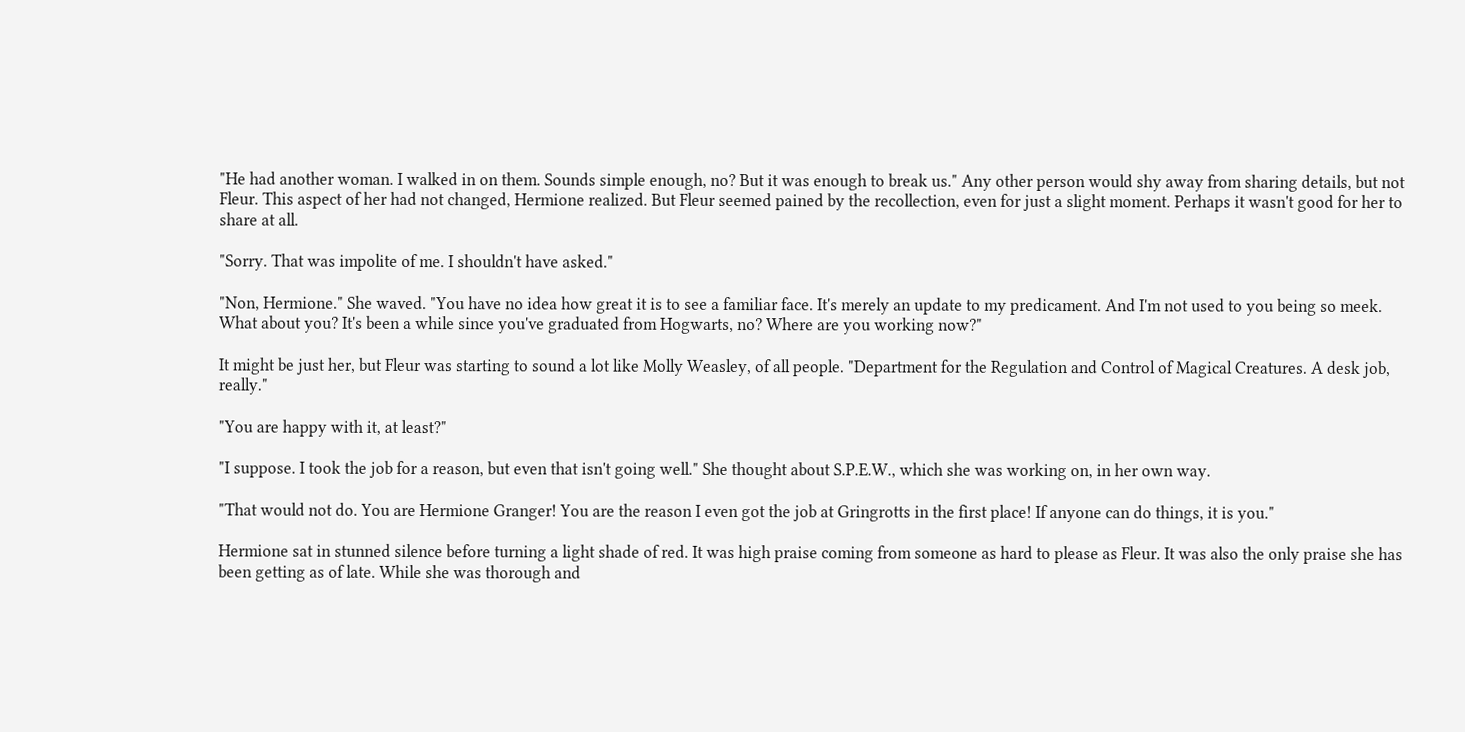"He had another woman. I walked in on them. Sounds simple enough, no? But it was enough to break us." Any other person would shy away from sharing details, but not Fleur. This aspect of her had not changed, Hermione realized. But Fleur seemed pained by the recollection, even for just a slight moment. Perhaps it wasn't good for her to share at all.

"Sorry. That was impolite of me. I shouldn't have asked."

"Non, Hermione." She waved. "You have no idea how great it is to see a familiar face. It's merely an update to my predicament. And I'm not used to you being so meek. What about you? It's been a while since you've graduated from Hogwarts, no? Where are you working now?"

It might be just her, but Fleur was starting to sound a lot like Molly Weasley, of all people. "Department for the Regulation and Control of Magical Creatures. A desk job, really."

"You are happy with it, at least?"

"I suppose. I took the job for a reason, but even that isn't going well." She thought about S.P.E.W., which she was working on, in her own way.

"That would not do. You are Hermione Granger! You are the reason I even got the job at Gringrotts in the first place! If anyone can do things, it is you."

Hermione sat in stunned silence before turning a light shade of red. It was high praise coming from someone as hard to please as Fleur. It was also the only praise she has been getting as of late. While she was thorough and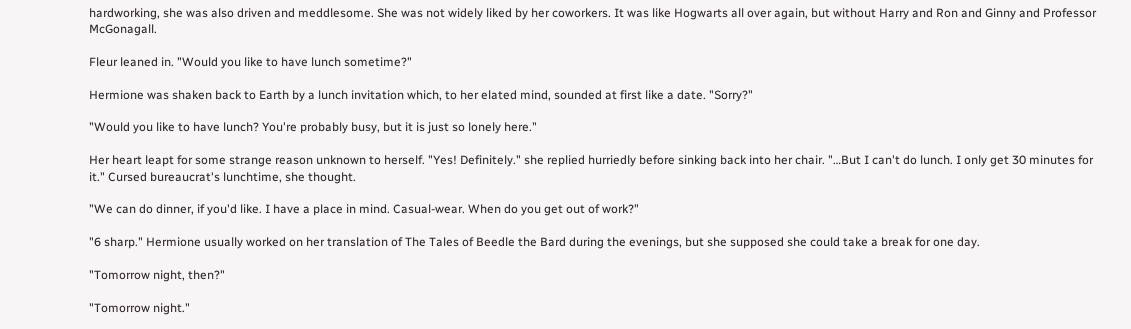hardworking, she was also driven and meddlesome. She was not widely liked by her coworkers. It was like Hogwarts all over again, but without Harry and Ron and Ginny and Professor McGonagall.

Fleur leaned in. "Would you like to have lunch sometime?"

Hermione was shaken back to Earth by a lunch invitation which, to her elated mind, sounded at first like a date. "Sorry?"

"Would you like to have lunch? You're probably busy, but it is just so lonely here."

Her heart leapt for some strange reason unknown to herself. "Yes! Definitely." she replied hurriedly before sinking back into her chair. "…But I can't do lunch. I only get 30 minutes for it." Cursed bureaucrat's lunchtime, she thought.

"We can do dinner, if you'd like. I have a place in mind. Casual-wear. When do you get out of work?"

"6 sharp." Hermione usually worked on her translation of The Tales of Beedle the Bard during the evenings, but she supposed she could take a break for one day.

"Tomorrow night, then?"

"Tomorrow night."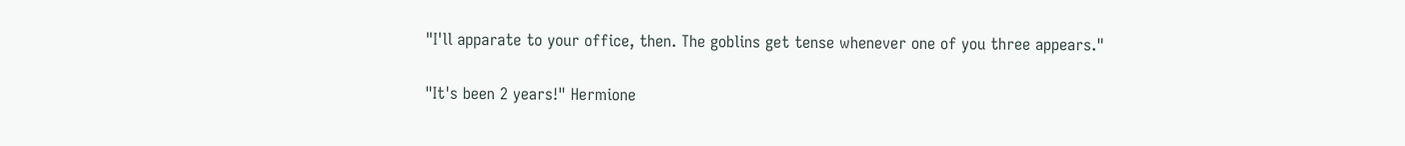"I'll apparate to your office, then. The goblins get tense whenever one of you three appears."

"It's been 2 years!" Hermione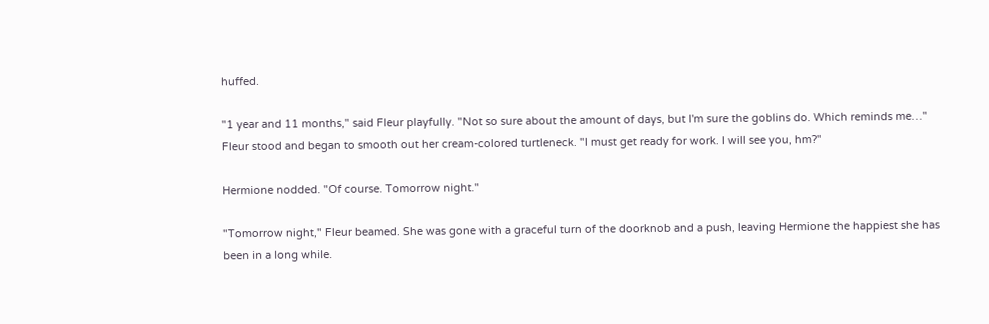huffed.

"1 year and 11 months," said Fleur playfully. "Not so sure about the amount of days, but I'm sure the goblins do. Which reminds me…" Fleur stood and began to smooth out her cream-colored turtleneck. "I must get ready for work. I will see you, hm?"

Hermione nodded. "Of course. Tomorrow night."

"Tomorrow night," Fleur beamed. She was gone with a graceful turn of the doorknob and a push, leaving Hermione the happiest she has been in a long while.